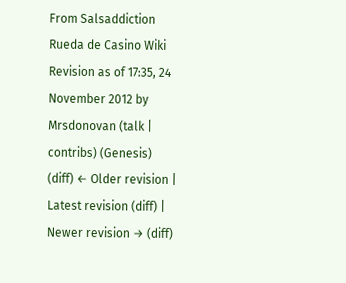From Salsaddiction Rueda de Casino Wiki
Revision as of 17:35, 24 November 2012 by Mrsdonovan (talk | contribs) (Genesis)
(diff) ← Older revision | Latest revision (diff) | Newer revision → (diff)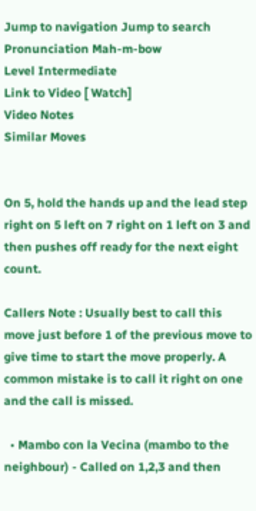Jump to navigation Jump to search
Pronunciation Mah-m-bow
Level Intermediate
Link to Video [ Watch]
Video Notes
Similar Moves


On 5, hold the hands up and the lead step right on 5 left on 7 right on 1 left on 3 and then pushes off ready for the next eight count.

Callers Note : Usually best to call this move just before 1 of the previous move to give time to start the move properly. A common mistake is to call it right on one and the call is missed.

  • Mambo con la Vecina (mambo to the neighbour) - Called on 1,2,3 and then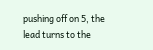pushing off on 5, the lead turns to the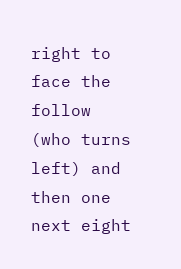right to face the follow (who turns left) and then one next eight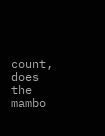count, does the mambo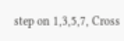step on 1,3,5,7, Cross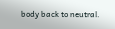body back to neutral.